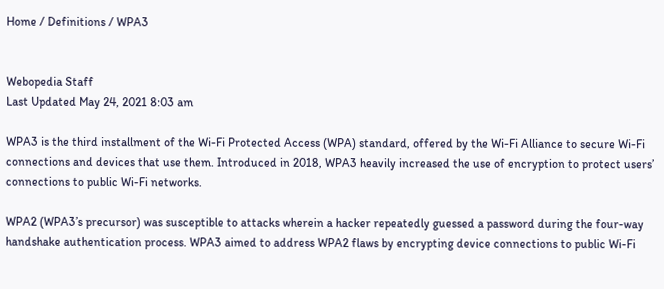Home / Definitions / WPA3


Webopedia Staff
Last Updated May 24, 2021 8:03 am

WPA3 is the third installment of the Wi-Fi Protected Access (WPA) standard, offered by the Wi-Fi Alliance to secure Wi-Fi connections and devices that use them. Introduced in 2018, WPA3 heavily increased the use of encryption to protect users’ connections to public Wi-Fi networks.

WPA2 (WPA3’s precursor) was susceptible to attacks wherein a hacker repeatedly guessed a password during the four-way handshake authentication process. WPA3 aimed to address WPA2 flaws by encrypting device connections to public Wi-Fi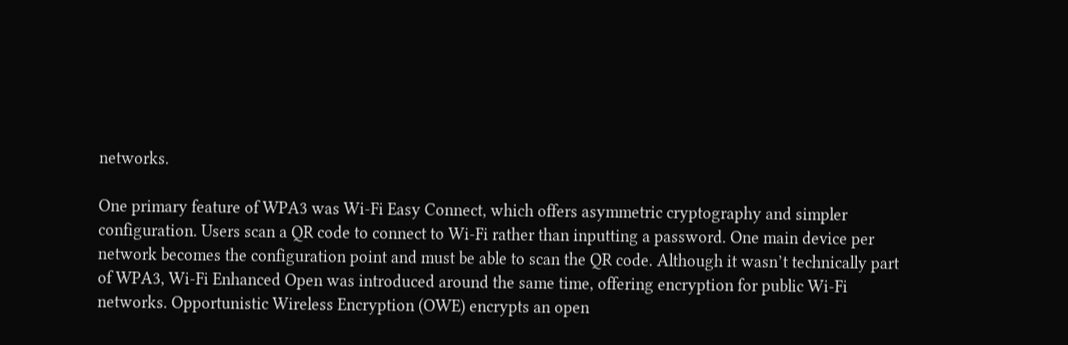networks.

One primary feature of WPA3 was Wi-Fi Easy Connect, which offers asymmetric cryptography and simpler configuration. Users scan a QR code to connect to Wi-Fi rather than inputting a password. One main device per network becomes the configuration point and must be able to scan the QR code. Although it wasn’t technically part of WPA3, Wi-Fi Enhanced Open was introduced around the same time, offering encryption for public Wi-Fi networks. Opportunistic Wireless Encryption (OWE) encrypts an open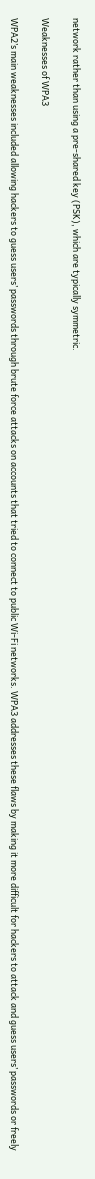network rather than using a pre-shared key (PSK), which are typically symmetric.

Weaknesses of WPA3

WPA2’s main weaknesses included allowing hackers to guess users’ passwords through brute force attacks on accounts that tried to connect to public Wi-Fi networks. WPA3 addresses these flaws by making it more difficult for hackers to attack and guess users’ passwords or freely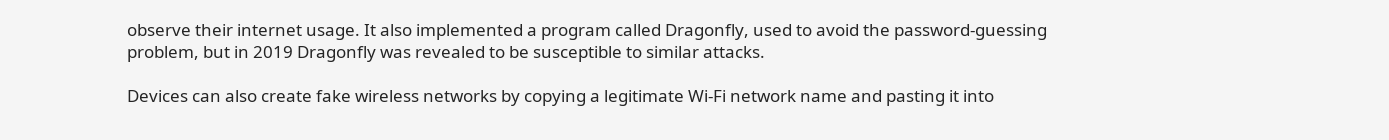observe their internet usage. It also implemented a program called Dragonfly, used to avoid the password-guessing problem, but in 2019 Dragonfly was revealed to be susceptible to similar attacks.

Devices can also create fake wireless networks by copying a legitimate Wi-Fi network name and pasting it into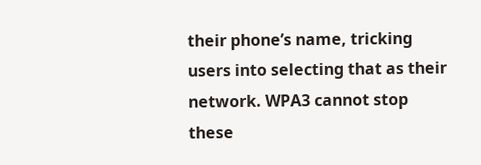their phone’s name, tricking users into selecting that as their network. WPA3 cannot stop these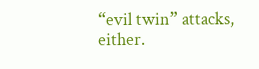“evil twin” attacks, either.